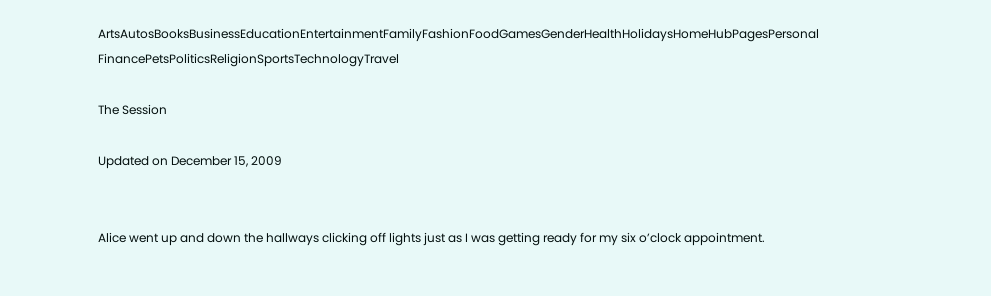ArtsAutosBooksBusinessEducationEntertainmentFamilyFashionFoodGamesGenderHealthHolidaysHomeHubPagesPersonal FinancePetsPoliticsReligionSportsTechnologyTravel

The Session

Updated on December 15, 2009


Alice went up and down the hallways clicking off lights just as I was getting ready for my six o’clock appointment.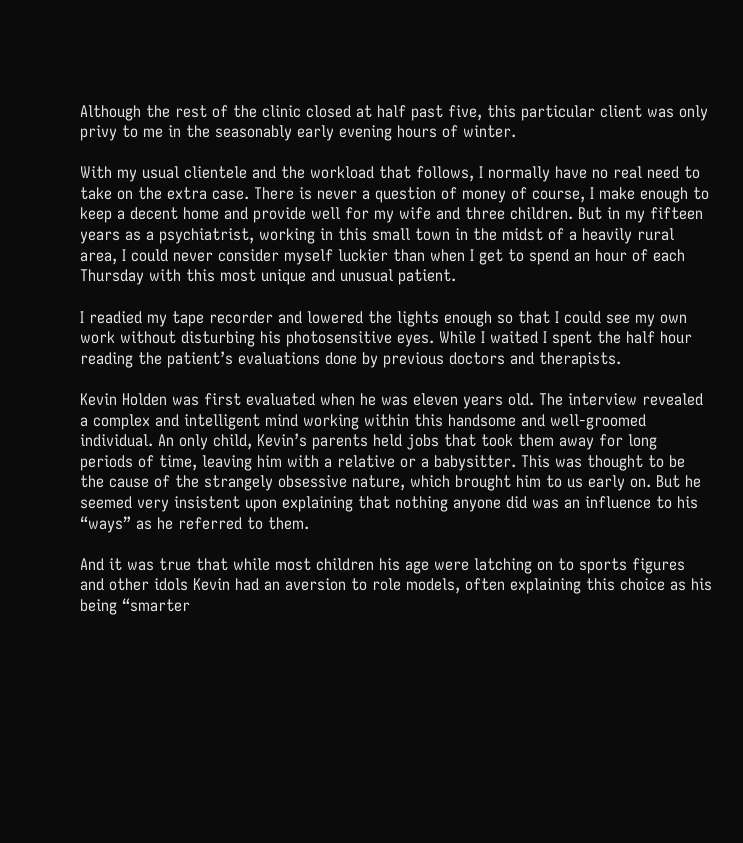Although the rest of the clinic closed at half past five, this particular client was only privy to me in the seasonably early evening hours of winter.

With my usual clientele and the workload that follows, I normally have no real need to take on the extra case. There is never a question of money of course, I make enough to keep a decent home and provide well for my wife and three children. But in my fifteen years as a psychiatrist, working in this small town in the midst of a heavily rural area, I could never consider myself luckier than when I get to spend an hour of each Thursday with this most unique and unusual patient.

I readied my tape recorder and lowered the lights enough so that I could see my own work without disturbing his photosensitive eyes. While I waited I spent the half hour reading the patient’s evaluations done by previous doctors and therapists.

Kevin Holden was first evaluated when he was eleven years old. The interview revealed a complex and intelligent mind working within this handsome and well-groomed individual. An only child, Kevin’s parents held jobs that took them away for long periods of time, leaving him with a relative or a babysitter. This was thought to be the cause of the strangely obsessive nature, which brought him to us early on. But he seemed very insistent upon explaining that nothing anyone did was an influence to his “ways” as he referred to them.

And it was true that while most children his age were latching on to sports figures and other idols Kevin had an aversion to role models, often explaining this choice as his being “smarter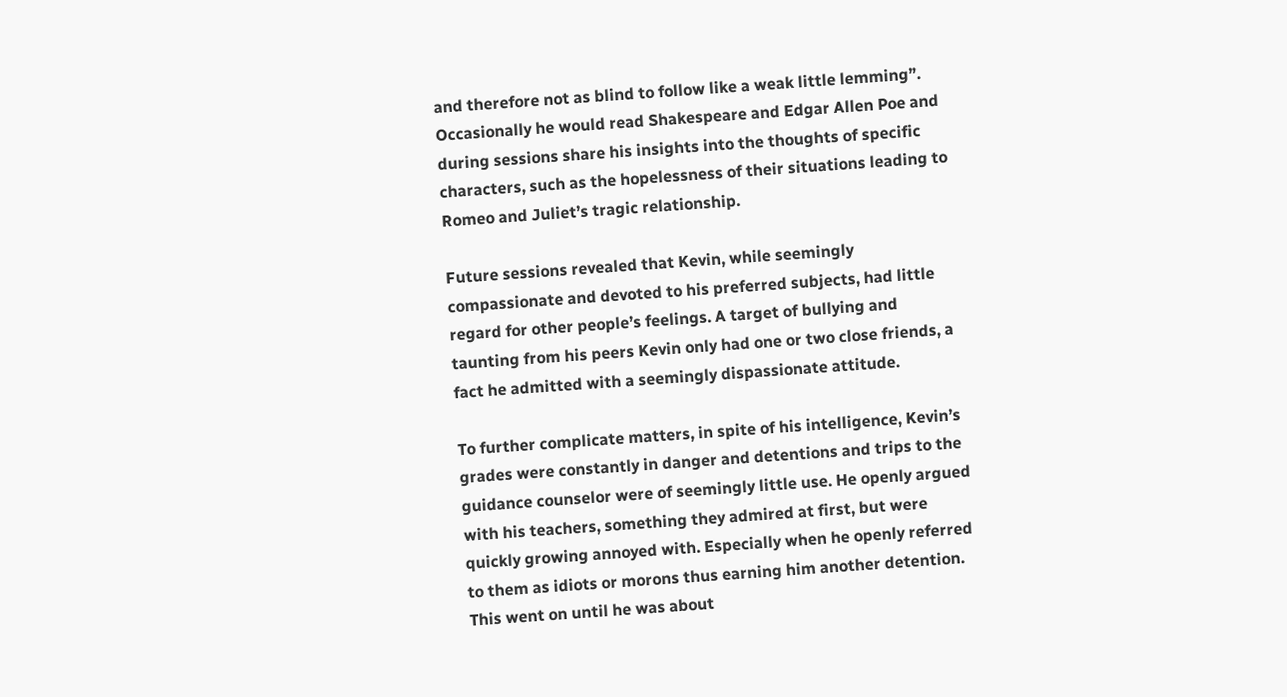and therefore not as blind to follow like a weak little lemming”. Occasionally he would read Shakespeare and Edgar Allen Poe and during sessions share his insights into the thoughts of specific characters, such as the hopelessness of their situations leading to Romeo and Juliet’s tragic relationship.

Future sessions revealed that Kevin, while seemingly compassionate and devoted to his preferred subjects, had little regard for other people’s feelings. A target of bullying and taunting from his peers Kevin only had one or two close friends, a fact he admitted with a seemingly dispassionate attitude.

To further complicate matters, in spite of his intelligence, Kevin’s grades were constantly in danger and detentions and trips to the guidance counselor were of seemingly little use. He openly argued with his teachers, something they admired at first, but were quickly growing annoyed with. Especially when he openly referred to them as idiots or morons thus earning him another detention. This went on until he was about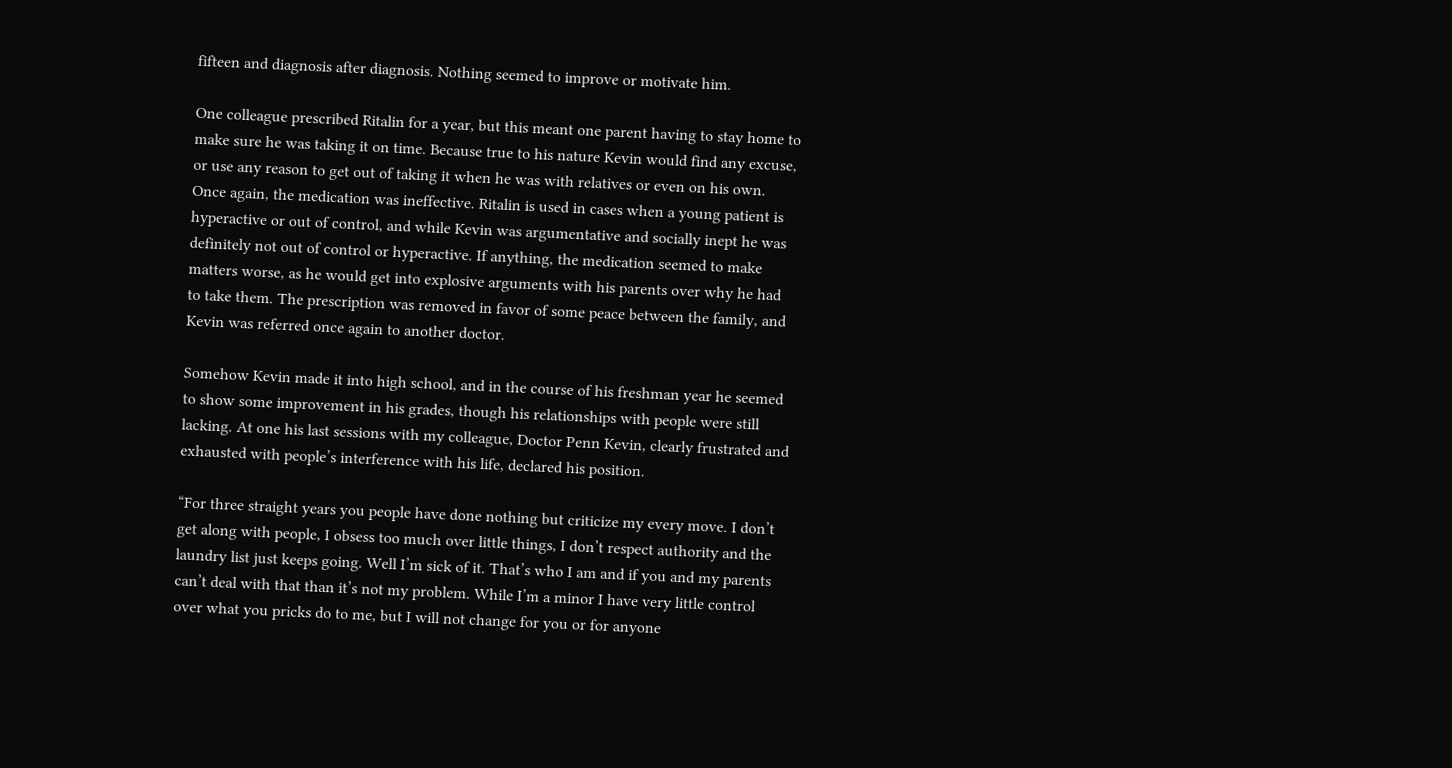fifteen and diagnosis after diagnosis. Nothing seemed to improve or motivate him.

One colleague prescribed Ritalin for a year, but this meant one parent having to stay home to make sure he was taking it on time. Because true to his nature Kevin would find any excuse, or use any reason to get out of taking it when he was with relatives or even on his own. Once again, the medication was ineffective. Ritalin is used in cases when a young patient is hyperactive or out of control, and while Kevin was argumentative and socially inept he was definitely not out of control or hyperactive. If anything, the medication seemed to make matters worse, as he would get into explosive arguments with his parents over why he had to take them. The prescription was removed in favor of some peace between the family, and Kevin was referred once again to another doctor.

Somehow Kevin made it into high school, and in the course of his freshman year he seemed to show some improvement in his grades, though his relationships with people were still lacking. At one his last sessions with my colleague, Doctor Penn Kevin, clearly frustrated and exhausted with people’s interference with his life, declared his position.

“For three straight years you people have done nothing but criticize my every move. I don’t get along with people, I obsess too much over little things, I don’t respect authority and the laundry list just keeps going. Well I’m sick of it. That’s who I am and if you and my parents can’t deal with that than it’s not my problem. While I’m a minor I have very little control over what you pricks do to me, but I will not change for you or for anyone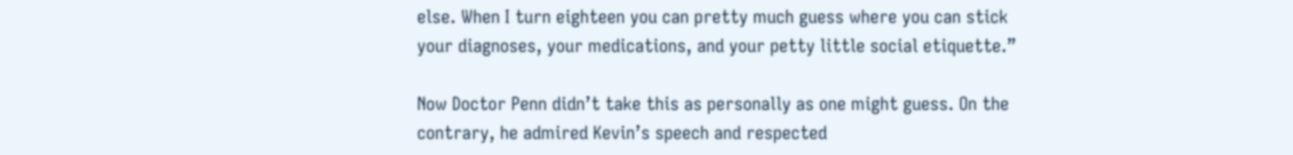else. When I turn eighteen you can pretty much guess where you can stick your diagnoses, your medications, and your petty little social etiquette.”

Now Doctor Penn didn’t take this as personally as one might guess. On the contrary, he admired Kevin’s speech and respected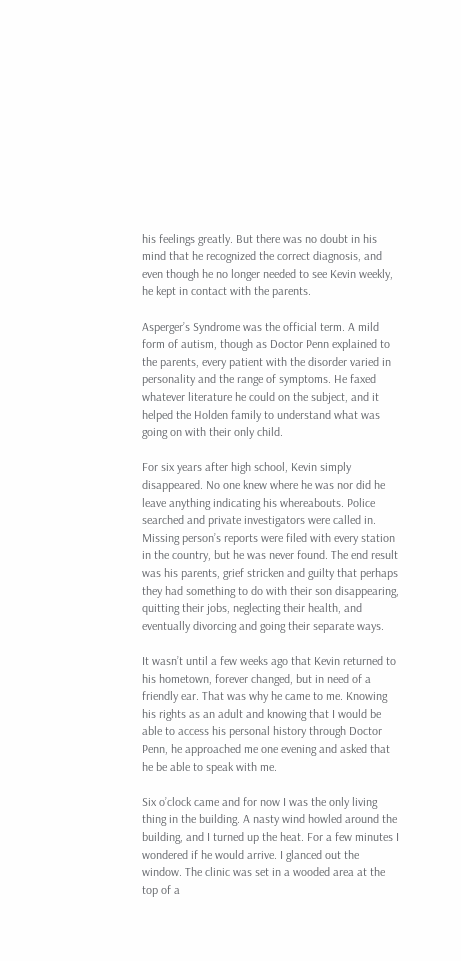his feelings greatly. But there was no doubt in his mind that he recognized the correct diagnosis, and even though he no longer needed to see Kevin weekly, he kept in contact with the parents.

Asperger’s Syndrome was the official term. A mild form of autism, though as Doctor Penn explained to the parents, every patient with the disorder varied in personality and the range of symptoms. He faxed whatever literature he could on the subject, and it helped the Holden family to understand what was going on with their only child.

For six years after high school, Kevin simply disappeared. No one knew where he was nor did he leave anything indicating his whereabouts. Police searched and private investigators were called in. Missing person’s reports were filed with every station in the country, but he was never found. The end result was his parents, grief stricken and guilty that perhaps they had something to do with their son disappearing, quitting their jobs, neglecting their health, and eventually divorcing and going their separate ways.

It wasn’t until a few weeks ago that Kevin returned to his hometown, forever changed, but in need of a friendly ear. That was why he came to me. Knowing his rights as an adult and knowing that I would be able to access his personal history through Doctor Penn, he approached me one evening and asked that he be able to speak with me.

Six o’clock came and for now I was the only living thing in the building. A nasty wind howled around the building, and I turned up the heat. For a few minutes I wondered if he would arrive. I glanced out the window. The clinic was set in a wooded area at the top of a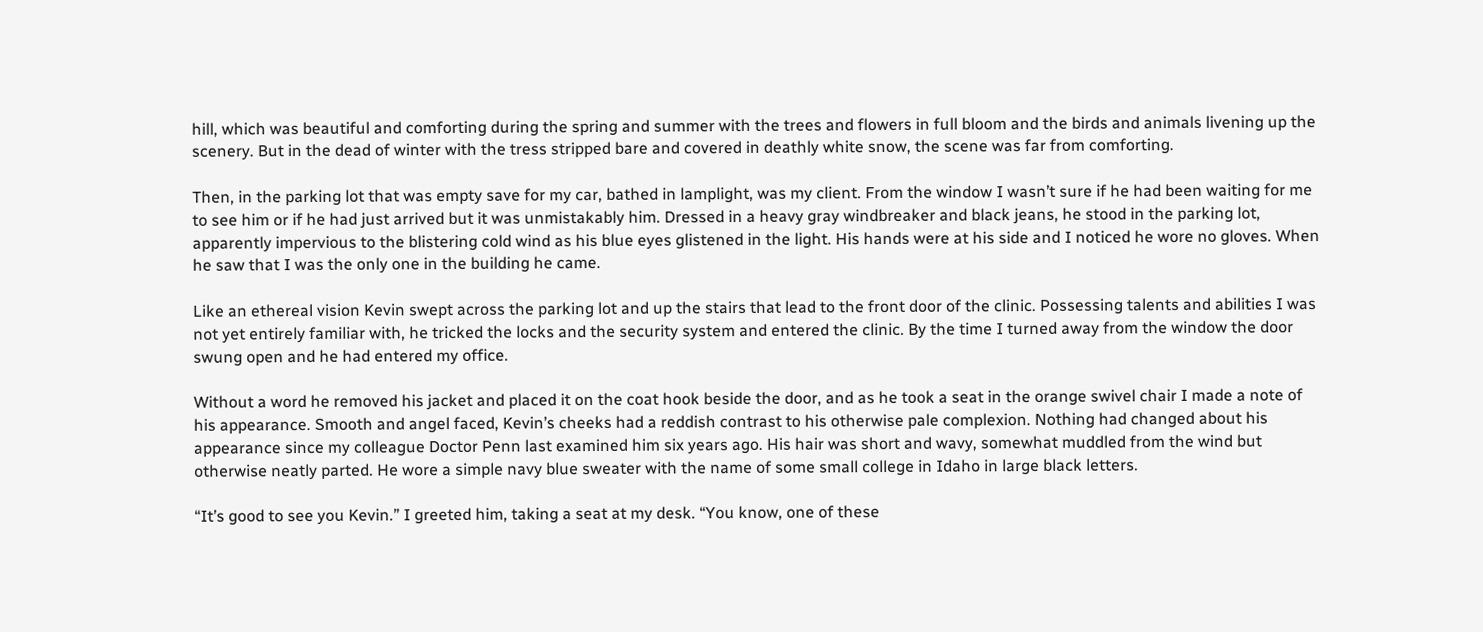hill, which was beautiful and comforting during the spring and summer with the trees and flowers in full bloom and the birds and animals livening up the scenery. But in the dead of winter with the tress stripped bare and covered in deathly white snow, the scene was far from comforting.

Then, in the parking lot that was empty save for my car, bathed in lamplight, was my client. From the window I wasn’t sure if he had been waiting for me to see him or if he had just arrived but it was unmistakably him. Dressed in a heavy gray windbreaker and black jeans, he stood in the parking lot, apparently impervious to the blistering cold wind as his blue eyes glistened in the light. His hands were at his side and I noticed he wore no gloves. When he saw that I was the only one in the building he came.

Like an ethereal vision Kevin swept across the parking lot and up the stairs that lead to the front door of the clinic. Possessing talents and abilities I was not yet entirely familiar with, he tricked the locks and the security system and entered the clinic. By the time I turned away from the window the door swung open and he had entered my office.

Without a word he removed his jacket and placed it on the coat hook beside the door, and as he took a seat in the orange swivel chair I made a note of his appearance. Smooth and angel faced, Kevin’s cheeks had a reddish contrast to his otherwise pale complexion. Nothing had changed about his appearance since my colleague Doctor Penn last examined him six years ago. His hair was short and wavy, somewhat muddled from the wind but otherwise neatly parted. He wore a simple navy blue sweater with the name of some small college in Idaho in large black letters.

“It’s good to see you Kevin.” I greeted him, taking a seat at my desk. “You know, one of these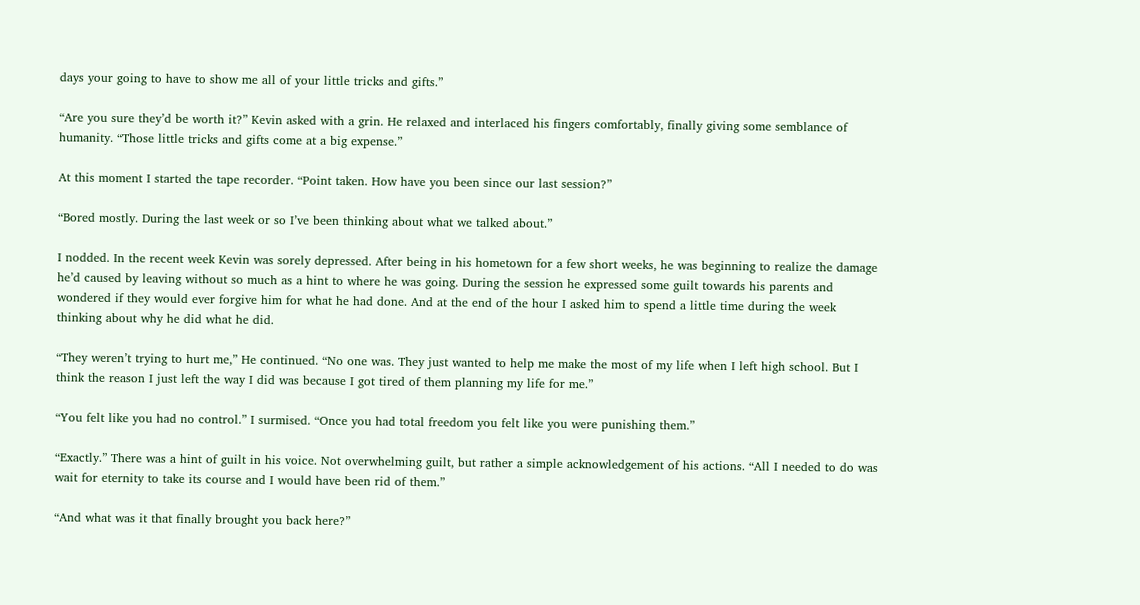days your going to have to show me all of your little tricks and gifts.”

“Are you sure they’d be worth it?” Kevin asked with a grin. He relaxed and interlaced his fingers comfortably, finally giving some semblance of humanity. “Those little tricks and gifts come at a big expense.”

At this moment I started the tape recorder. “Point taken. How have you been since our last session?”

“Bored mostly. During the last week or so I’ve been thinking about what we talked about.”

I nodded. In the recent week Kevin was sorely depressed. After being in his hometown for a few short weeks, he was beginning to realize the damage he’d caused by leaving without so much as a hint to where he was going. During the session he expressed some guilt towards his parents and wondered if they would ever forgive him for what he had done. And at the end of the hour I asked him to spend a little time during the week thinking about why he did what he did.

“They weren’t trying to hurt me,” He continued. “No one was. They just wanted to help me make the most of my life when I left high school. But I think the reason I just left the way I did was because I got tired of them planning my life for me.”

“You felt like you had no control.” I surmised. “Once you had total freedom you felt like you were punishing them.”

“Exactly.” There was a hint of guilt in his voice. Not overwhelming guilt, but rather a simple acknowledgement of his actions. “All I needed to do was wait for eternity to take its course and I would have been rid of them.”

“And what was it that finally brought you back here?”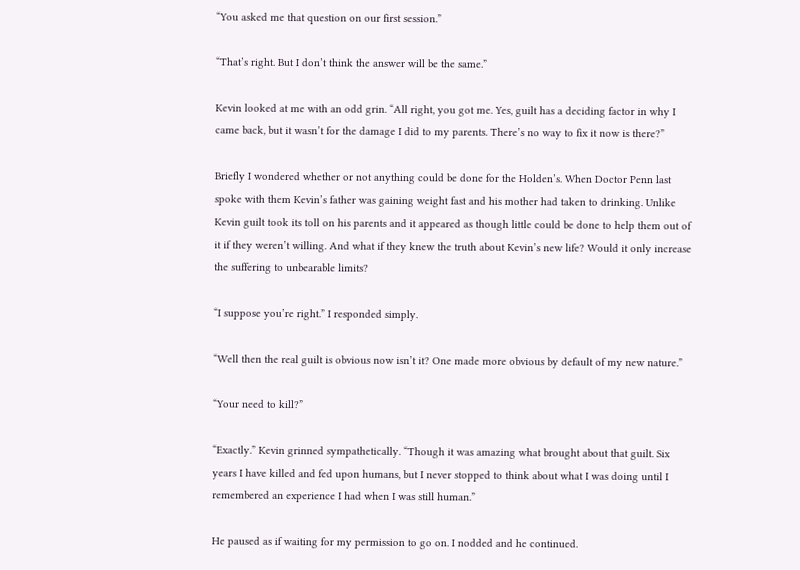“You asked me that question on our first session.”

“That’s right. But I don’t think the answer will be the same.”

Kevin looked at me with an odd grin. “All right, you got me. Yes, guilt has a deciding factor in why I came back, but it wasn’t for the damage I did to my parents. There’s no way to fix it now is there?”

Briefly I wondered whether or not anything could be done for the Holden’s. When Doctor Penn last spoke with them Kevin’s father was gaining weight fast and his mother had taken to drinking. Unlike Kevin guilt took its toll on his parents and it appeared as though little could be done to help them out of it if they weren’t willing. And what if they knew the truth about Kevin’s new life? Would it only increase the suffering to unbearable limits?

“I suppose you’re right.” I responded simply.

“Well then the real guilt is obvious now isn’t it? One made more obvious by default of my new nature.”

“Your need to kill?”

“Exactly.” Kevin grinned sympathetically. “Though it was amazing what brought about that guilt. Six years I have killed and fed upon humans, but I never stopped to think about what I was doing until I remembered an experience I had when I was still human.”

He paused as if waiting for my permission to go on. I nodded and he continued.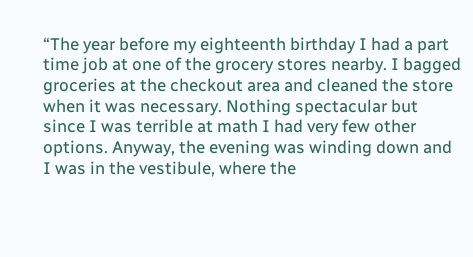“The year before my eighteenth birthday I had a part time job at one of the grocery stores nearby. I bagged groceries at the checkout area and cleaned the store when it was necessary. Nothing spectacular but since I was terrible at math I had very few other options. Anyway, the evening was winding down and I was in the vestibule, where the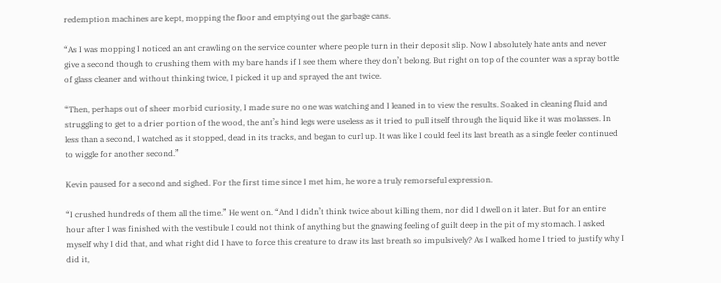redemption machines are kept, mopping the floor and emptying out the garbage cans.

“As I was mopping I noticed an ant crawling on the service counter where people turn in their deposit slip. Now I absolutely hate ants and never give a second though to crushing them with my bare hands if I see them where they don’t belong. But right on top of the counter was a spray bottle of glass cleaner and without thinking twice, I picked it up and sprayed the ant twice.

“Then, perhaps out of sheer morbid curiosity, I made sure no one was watching and I leaned in to view the results. Soaked in cleaning fluid and struggling to get to a drier portion of the wood, the ant’s hind legs were useless as it tried to pull itself through the liquid like it was molasses. In less than a second, I watched as it stopped, dead in its tracks, and began to curl up. It was like I could feel its last breath as a single feeler continued to wiggle for another second.”

Kevin paused for a second and sighed. For the first time since I met him, he wore a truly remorseful expression.

“I crushed hundreds of them all the time.” He went on. “And I didn’t think twice about killing them, nor did I dwell on it later. But for an entire hour after I was finished with the vestibule I could not think of anything but the gnawing feeling of guilt deep in the pit of my stomach. I asked myself why I did that, and what right did I have to force this creature to draw its last breath so impulsively? As I walked home I tried to justify why I did it,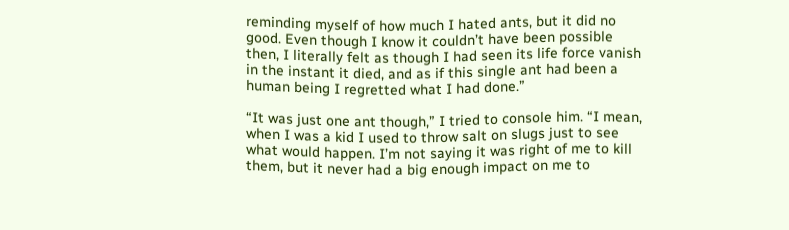reminding myself of how much I hated ants, but it did no good. Even though I know it couldn’t have been possible then, I literally felt as though I had seen its life force vanish in the instant it died, and as if this single ant had been a human being I regretted what I had done.”

“It was just one ant though,” I tried to console him. “I mean, when I was a kid I used to throw salt on slugs just to see what would happen. I’m not saying it was right of me to kill them, but it never had a big enough impact on me to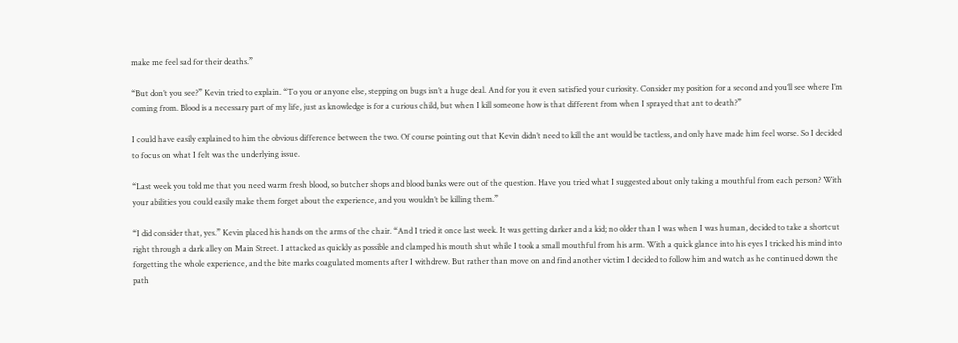make me feel sad for their deaths.”

“But don’t you see?” Kevin tried to explain. “To you or anyone else, stepping on bugs isn’t a huge deal. And for you it even satisfied your curiosity. Consider my position for a second and you’ll see where I’m coming from. Blood is a necessary part of my life, just as knowledge is for a curious child, but when I kill someone how is that different from when I sprayed that ant to death?”

I could have easily explained to him the obvious difference between the two. Of course pointing out that Kevin didn’t need to kill the ant would be tactless, and only have made him feel worse. So I decided to focus on what I felt was the underlying issue.

“Last week you told me that you need warm fresh blood, so butcher shops and blood banks were out of the question. Have you tried what I suggested about only taking a mouthful from each person? With your abilities you could easily make them forget about the experience, and you wouldn’t be killing them.”

“I did consider that, yes.” Kevin placed his hands on the arms of the chair. “And I tried it once last week. It was getting darker and a kid; no older than I was when I was human, decided to take a shortcut right through a dark alley on Main Street. I attacked as quickly as possible and clamped his mouth shut while I took a small mouthful from his arm. With a quick glance into his eyes I tricked his mind into forgetting the whole experience, and the bite marks coagulated moments after I withdrew. But rather than move on and find another victim I decided to follow him and watch as he continued down the path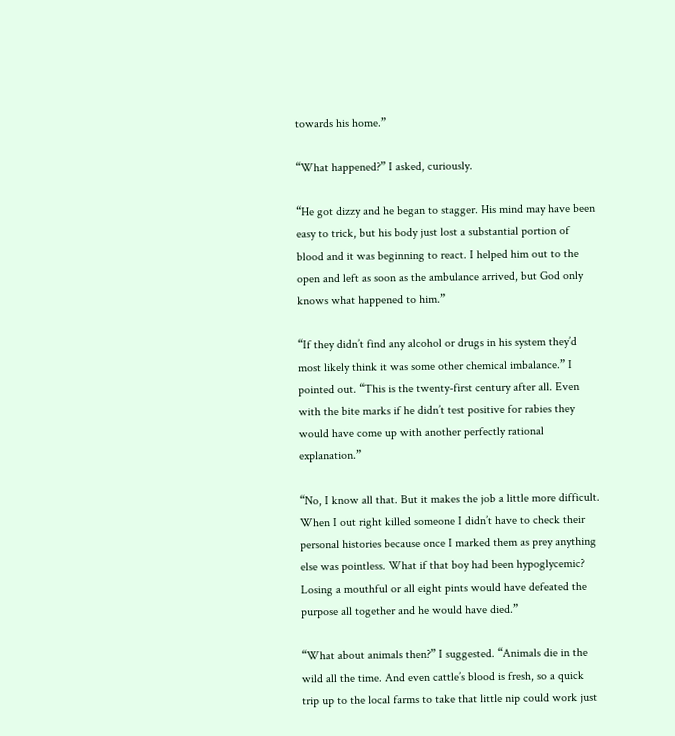towards his home.”

“What happened?” I asked, curiously.

“He got dizzy and he began to stagger. His mind may have been easy to trick, but his body just lost a substantial portion of blood and it was beginning to react. I helped him out to the open and left as soon as the ambulance arrived, but God only knows what happened to him.”

“If they didn’t find any alcohol or drugs in his system they’d most likely think it was some other chemical imbalance.” I pointed out. “This is the twenty-first century after all. Even with the bite marks if he didn’t test positive for rabies they would have come up with another perfectly rational explanation.”

“No, I know all that. But it makes the job a little more difficult. When I out right killed someone I didn’t have to check their personal histories because once I marked them as prey anything else was pointless. What if that boy had been hypoglycemic? Losing a mouthful or all eight pints would have defeated the purpose all together and he would have died.”

“What about animals then?” I suggested. “Animals die in the wild all the time. And even cattle’s blood is fresh, so a quick trip up to the local farms to take that little nip could work just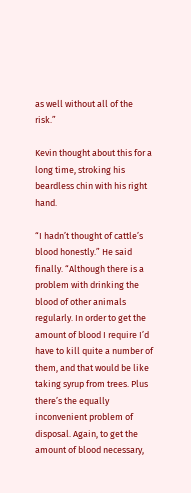as well without all of the risk.”

Kevin thought about this for a long time, stroking his beardless chin with his right hand.

“I hadn’t thought of cattle’s blood honestly.” He said finally. “Although there is a problem with drinking the blood of other animals regularly. In order to get the amount of blood I require I’d have to kill quite a number of them, and that would be like taking syrup from trees. Plus there’s the equally inconvenient problem of disposal. Again, to get the amount of blood necessary,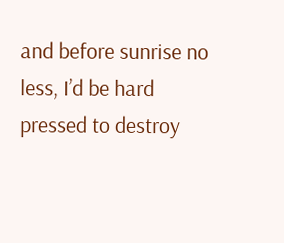and before sunrise no less, I’d be hard pressed to destroy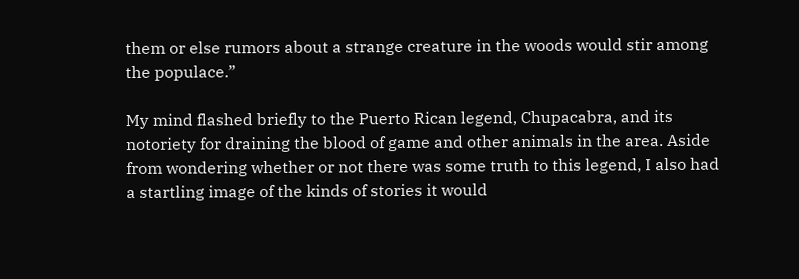them or else rumors about a strange creature in the woods would stir among the populace.”

My mind flashed briefly to the Puerto Rican legend, Chupacabra, and its notoriety for draining the blood of game and other animals in the area. Aside from wondering whether or not there was some truth to this legend, I also had a startling image of the kinds of stories it would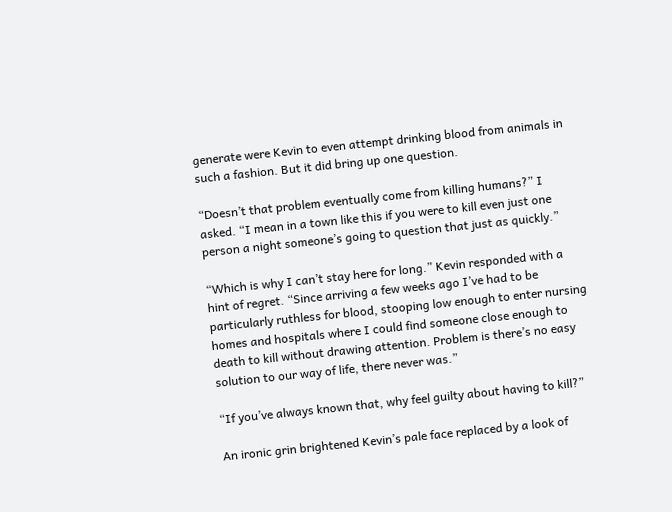generate were Kevin to even attempt drinking blood from animals in such a fashion. But it did bring up one question.

“Doesn’t that problem eventually come from killing humans?” I asked. “I mean in a town like this if you were to kill even just one person a night someone’s going to question that just as quickly.”

“Which is why I can’t stay here for long.” Kevin responded with a hint of regret. “Since arriving a few weeks ago I’ve had to be particularly ruthless for blood, stooping low enough to enter nursing homes and hospitals where I could find someone close enough to death to kill without drawing attention. Problem is there’s no easy solution to our way of life, there never was.”

“If you’ve always known that, why feel guilty about having to kill?”

An ironic grin brightened Kevin’s pale face replaced by a look of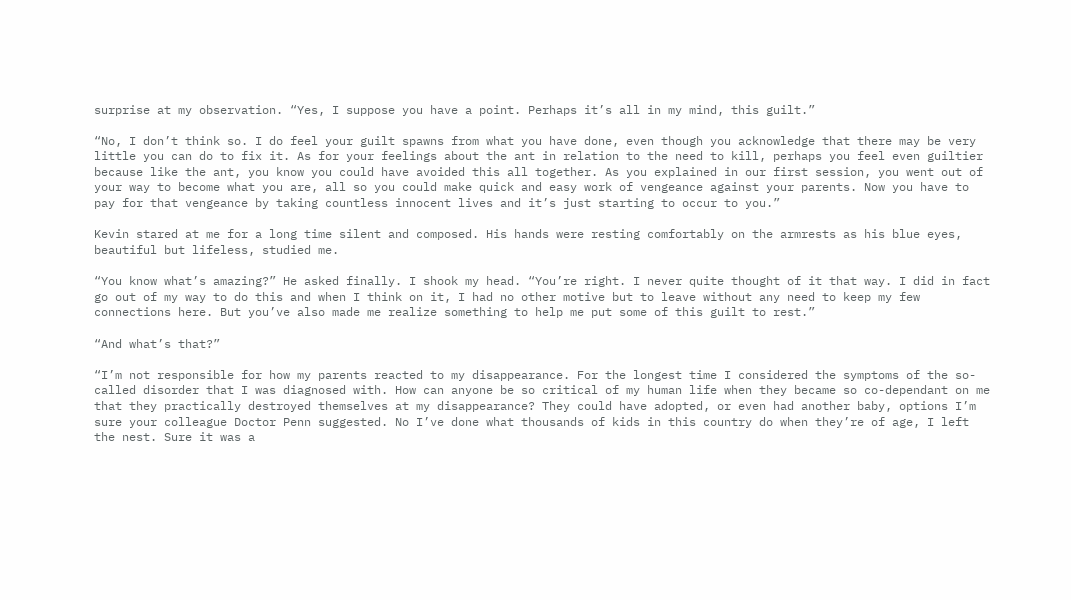surprise at my observation. “Yes, I suppose you have a point. Perhaps it’s all in my mind, this guilt.”

“No, I don’t think so. I do feel your guilt spawns from what you have done, even though you acknowledge that there may be very little you can do to fix it. As for your feelings about the ant in relation to the need to kill, perhaps you feel even guiltier because like the ant, you know you could have avoided this all together. As you explained in our first session, you went out of your way to become what you are, all so you could make quick and easy work of vengeance against your parents. Now you have to pay for that vengeance by taking countless innocent lives and it’s just starting to occur to you.”

Kevin stared at me for a long time silent and composed. His hands were resting comfortably on the armrests as his blue eyes, beautiful but lifeless, studied me.

“You know what’s amazing?” He asked finally. I shook my head. “You’re right. I never quite thought of it that way. I did in fact go out of my way to do this and when I think on it, I had no other motive but to leave without any need to keep my few connections here. But you’ve also made me realize something to help me put some of this guilt to rest.”

“And what’s that?”

“I’m not responsible for how my parents reacted to my disappearance. For the longest time I considered the symptoms of the so-called disorder that I was diagnosed with. How can anyone be so critical of my human life when they became so co-dependant on me that they practically destroyed themselves at my disappearance? They could have adopted, or even had another baby, options I’m sure your colleague Doctor Penn suggested. No I’ve done what thousands of kids in this country do when they’re of age, I left the nest. Sure it was a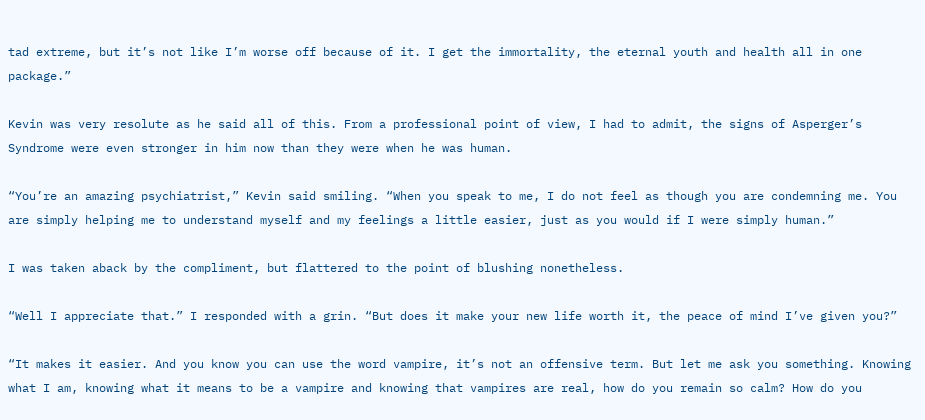tad extreme, but it’s not like I’m worse off because of it. I get the immortality, the eternal youth and health all in one package.”

Kevin was very resolute as he said all of this. From a professional point of view, I had to admit, the signs of Asperger’s Syndrome were even stronger in him now than they were when he was human.

“You’re an amazing psychiatrist,” Kevin said smiling. “When you speak to me, I do not feel as though you are condemning me. You are simply helping me to understand myself and my feelings a little easier, just as you would if I were simply human.”

I was taken aback by the compliment, but flattered to the point of blushing nonetheless.

“Well I appreciate that.” I responded with a grin. “But does it make your new life worth it, the peace of mind I’ve given you?”

“It makes it easier. And you know you can use the word vampire, it’s not an offensive term. But let me ask you something. Knowing what I am, knowing what it means to be a vampire and knowing that vampires are real, how do you remain so calm? How do you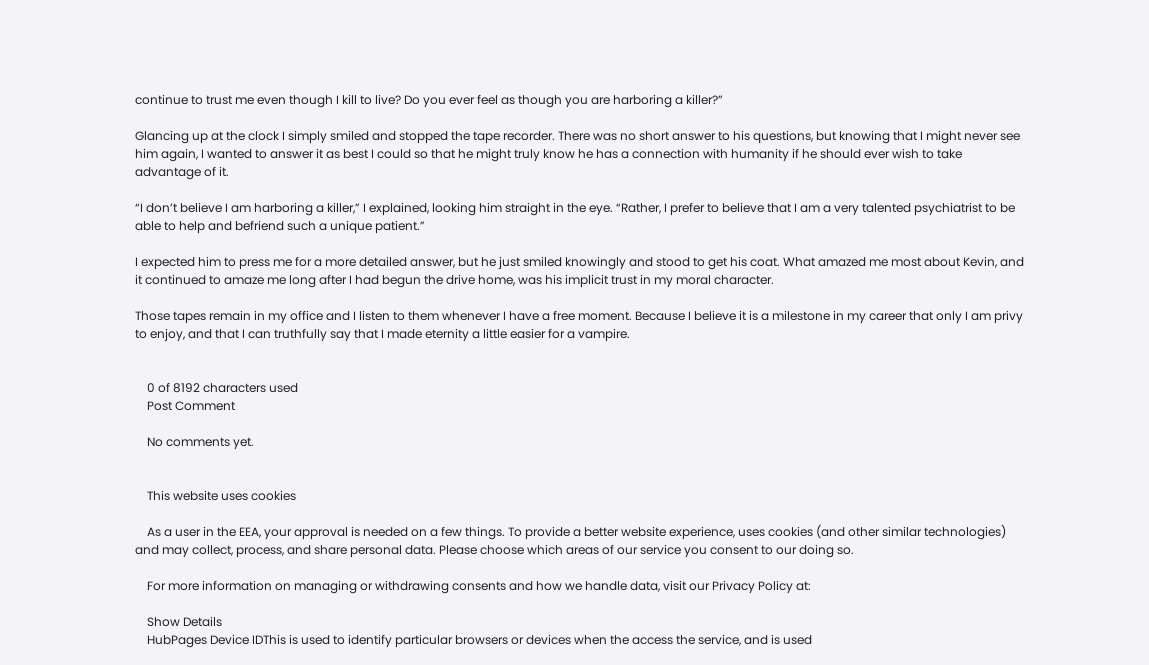continue to trust me even though I kill to live? Do you ever feel as though you are harboring a killer?”

Glancing up at the clock I simply smiled and stopped the tape recorder. There was no short answer to his questions, but knowing that I might never see him again, I wanted to answer it as best I could so that he might truly know he has a connection with humanity if he should ever wish to take advantage of it.

“I don’t believe I am harboring a killer,” I explained, looking him straight in the eye. “Rather, I prefer to believe that I am a very talented psychiatrist to be able to help and befriend such a unique patient.”

I expected him to press me for a more detailed answer, but he just smiled knowingly and stood to get his coat. What amazed me most about Kevin, and it continued to amaze me long after I had begun the drive home, was his implicit trust in my moral character.

Those tapes remain in my office and I listen to them whenever I have a free moment. Because I believe it is a milestone in my career that only I am privy to enjoy, and that I can truthfully say that I made eternity a little easier for a vampire.


    0 of 8192 characters used
    Post Comment

    No comments yet.


    This website uses cookies

    As a user in the EEA, your approval is needed on a few things. To provide a better website experience, uses cookies (and other similar technologies) and may collect, process, and share personal data. Please choose which areas of our service you consent to our doing so.

    For more information on managing or withdrawing consents and how we handle data, visit our Privacy Policy at:

    Show Details
    HubPages Device IDThis is used to identify particular browsers or devices when the access the service, and is used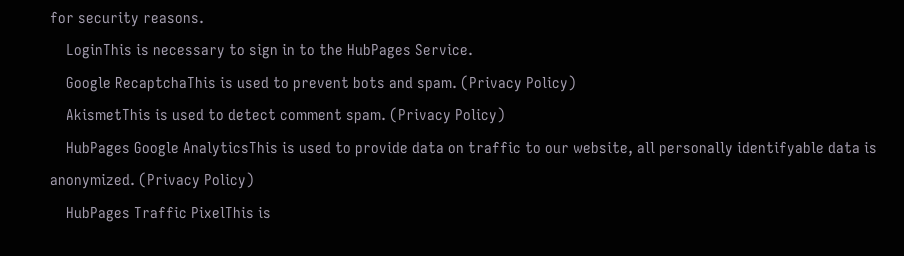for security reasons.
    LoginThis is necessary to sign in to the HubPages Service.
    Google RecaptchaThis is used to prevent bots and spam. (Privacy Policy)
    AkismetThis is used to detect comment spam. (Privacy Policy)
    HubPages Google AnalyticsThis is used to provide data on traffic to our website, all personally identifyable data is anonymized. (Privacy Policy)
    HubPages Traffic PixelThis is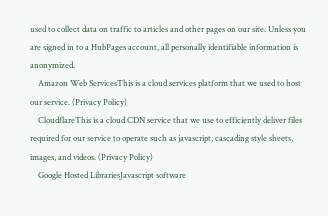used to collect data on traffic to articles and other pages on our site. Unless you are signed in to a HubPages account, all personally identifiable information is anonymized.
    Amazon Web ServicesThis is a cloud services platform that we used to host our service. (Privacy Policy)
    CloudflareThis is a cloud CDN service that we use to efficiently deliver files required for our service to operate such as javascript, cascading style sheets, images, and videos. (Privacy Policy)
    Google Hosted LibrariesJavascript software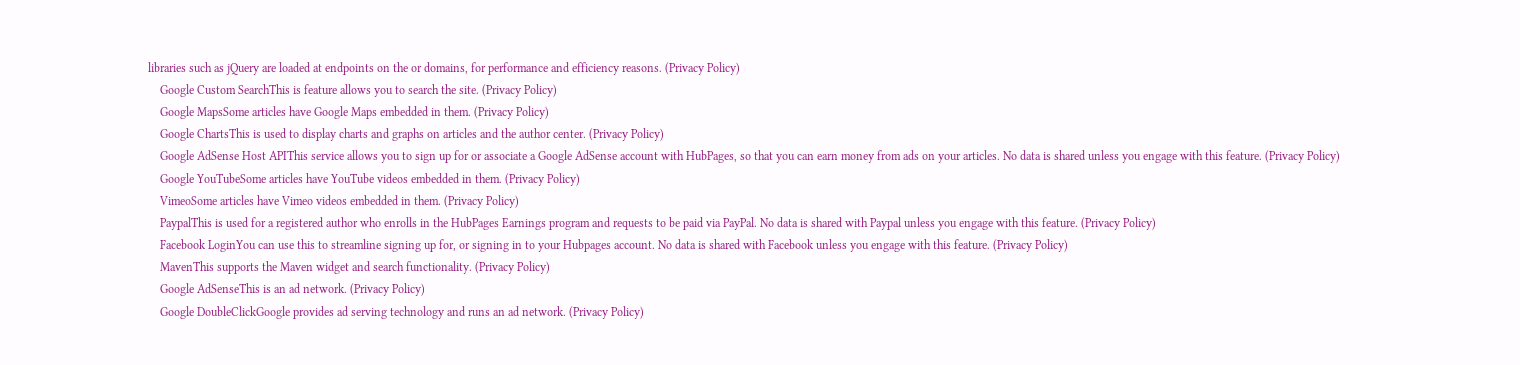libraries such as jQuery are loaded at endpoints on the or domains, for performance and efficiency reasons. (Privacy Policy)
    Google Custom SearchThis is feature allows you to search the site. (Privacy Policy)
    Google MapsSome articles have Google Maps embedded in them. (Privacy Policy)
    Google ChartsThis is used to display charts and graphs on articles and the author center. (Privacy Policy)
    Google AdSense Host APIThis service allows you to sign up for or associate a Google AdSense account with HubPages, so that you can earn money from ads on your articles. No data is shared unless you engage with this feature. (Privacy Policy)
    Google YouTubeSome articles have YouTube videos embedded in them. (Privacy Policy)
    VimeoSome articles have Vimeo videos embedded in them. (Privacy Policy)
    PaypalThis is used for a registered author who enrolls in the HubPages Earnings program and requests to be paid via PayPal. No data is shared with Paypal unless you engage with this feature. (Privacy Policy)
    Facebook LoginYou can use this to streamline signing up for, or signing in to your Hubpages account. No data is shared with Facebook unless you engage with this feature. (Privacy Policy)
    MavenThis supports the Maven widget and search functionality. (Privacy Policy)
    Google AdSenseThis is an ad network. (Privacy Policy)
    Google DoubleClickGoogle provides ad serving technology and runs an ad network. (Privacy Policy)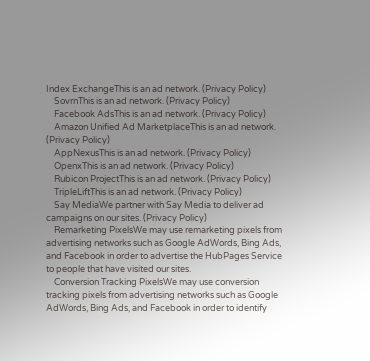Index ExchangeThis is an ad network. (Privacy Policy)
    SovrnThis is an ad network. (Privacy Policy)
    Facebook AdsThis is an ad network. (Privacy Policy)
    Amazon Unified Ad MarketplaceThis is an ad network. (Privacy Policy)
    AppNexusThis is an ad network. (Privacy Policy)
    OpenxThis is an ad network. (Privacy Policy)
    Rubicon ProjectThis is an ad network. (Privacy Policy)
    TripleLiftThis is an ad network. (Privacy Policy)
    Say MediaWe partner with Say Media to deliver ad campaigns on our sites. (Privacy Policy)
    Remarketing PixelsWe may use remarketing pixels from advertising networks such as Google AdWords, Bing Ads, and Facebook in order to advertise the HubPages Service to people that have visited our sites.
    Conversion Tracking PixelsWe may use conversion tracking pixels from advertising networks such as Google AdWords, Bing Ads, and Facebook in order to identify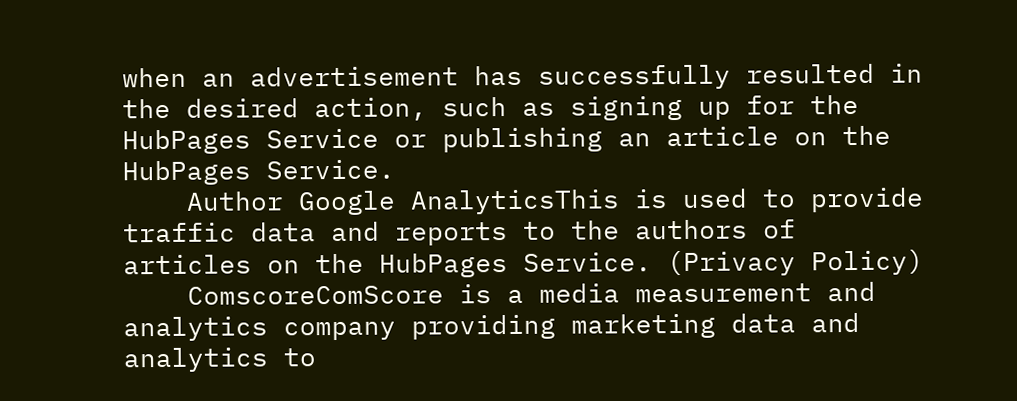when an advertisement has successfully resulted in the desired action, such as signing up for the HubPages Service or publishing an article on the HubPages Service.
    Author Google AnalyticsThis is used to provide traffic data and reports to the authors of articles on the HubPages Service. (Privacy Policy)
    ComscoreComScore is a media measurement and analytics company providing marketing data and analytics to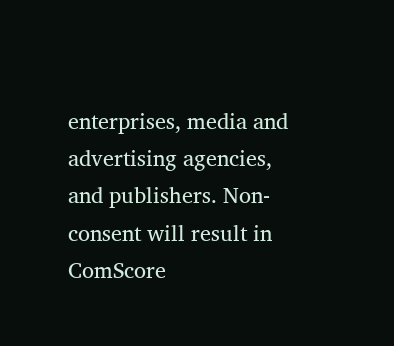enterprises, media and advertising agencies, and publishers. Non-consent will result in ComScore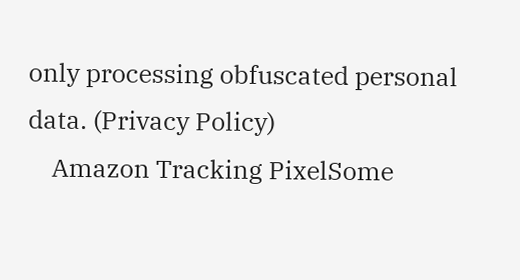only processing obfuscated personal data. (Privacy Policy)
    Amazon Tracking PixelSome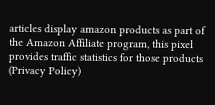articles display amazon products as part of the Amazon Affiliate program, this pixel provides traffic statistics for those products (Privacy Policy)